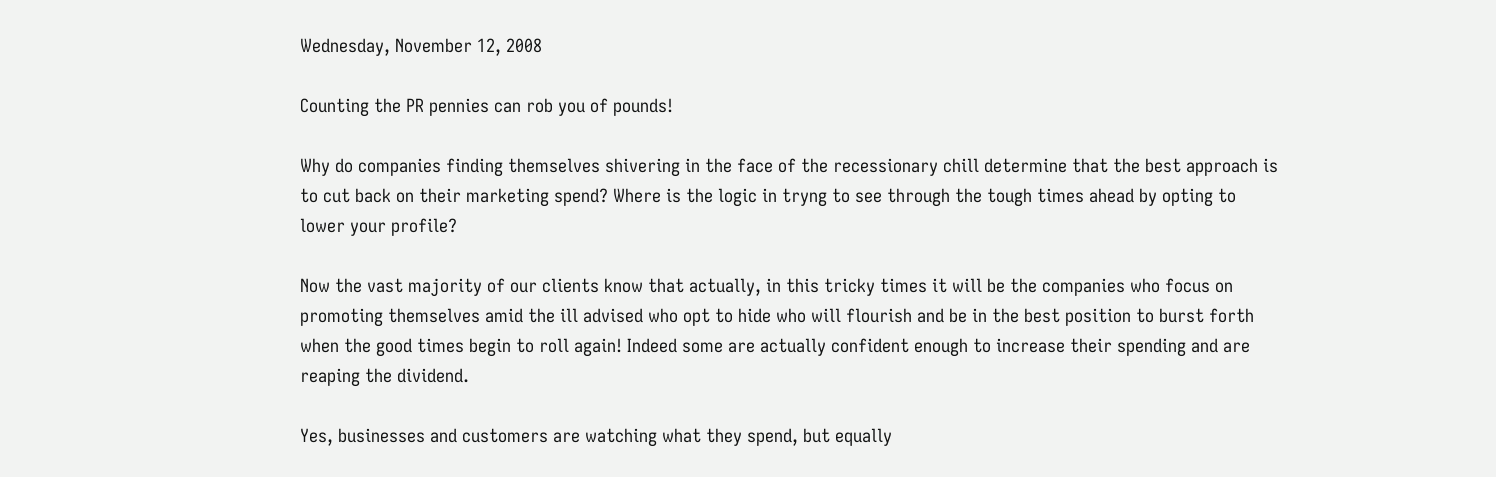Wednesday, November 12, 2008

Counting the PR pennies can rob you of pounds!

Why do companies finding themselves shivering in the face of the recessionary chill determine that the best approach is to cut back on their marketing spend? Where is the logic in tryng to see through the tough times ahead by opting to lower your profile?

Now the vast majority of our clients know that actually, in this tricky times it will be the companies who focus on promoting themselves amid the ill advised who opt to hide who will flourish and be in the best position to burst forth when the good times begin to roll again! Indeed some are actually confident enough to increase their spending and are reaping the dividend.

Yes, businesses and customers are watching what they spend, but equally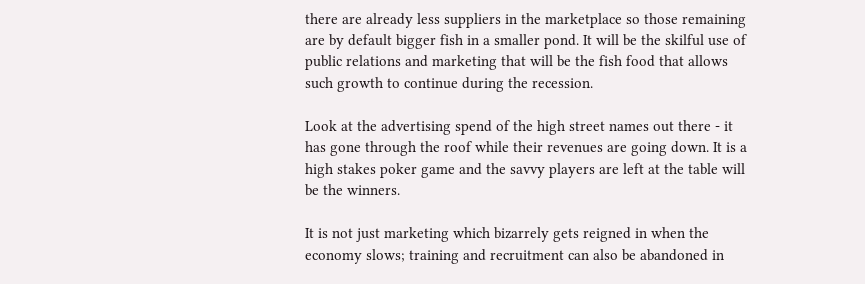there are already less suppliers in the marketplace so those remaining are by default bigger fish in a smaller pond. It will be the skilful use of public relations and marketing that will be the fish food that allows such growth to continue during the recession.

Look at the advertising spend of the high street names out there - it has gone through the roof while their revenues are going down. It is a high stakes poker game and the savvy players are left at the table will be the winners.

It is not just marketing which bizarrely gets reigned in when the economy slows; training and recruitment can also be abandoned in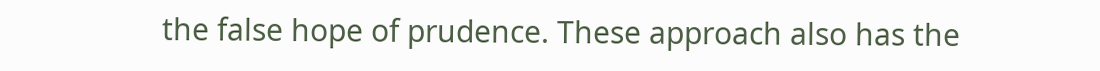the false hope of prudence. These approach also has the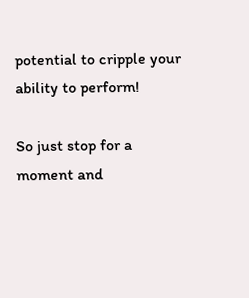potential to cripple your ability to perform!

So just stop for a moment and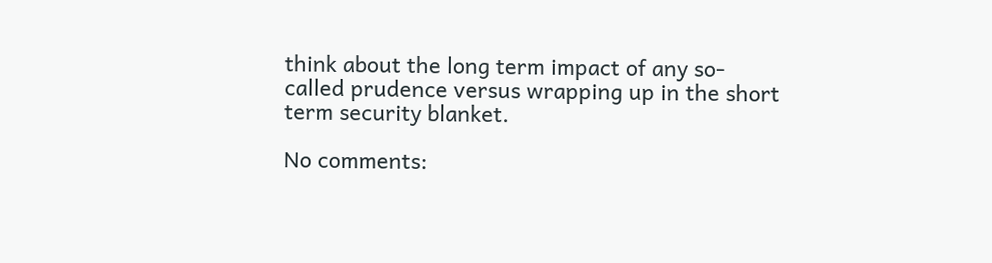think about the long term impact of any so-called prudence versus wrapping up in the short term security blanket.

No comments: